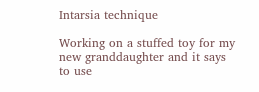Intarsia technique

Working on a stuffed toy for my new granddaughter and it says to use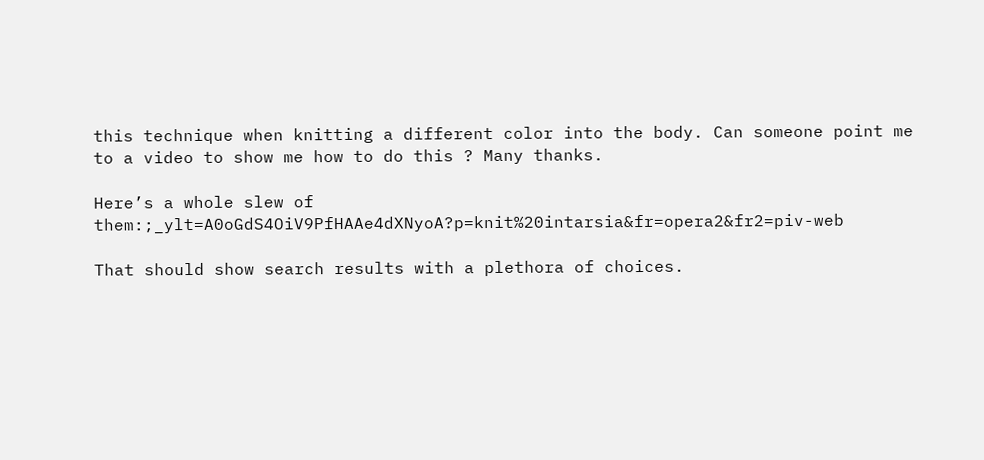this technique when knitting a different color into the body. Can someone point me to a video to show me how to do this ? Many thanks.

Here’s a whole slew of them:;_ylt=A0oGdS4OiV9PfHAAe4dXNyoA?p=knit%20intarsia&fr=opera2&fr2=piv-web

That should show search results with a plethora of choices.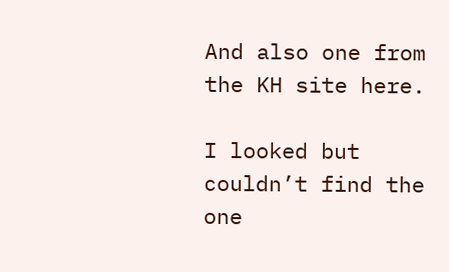And also one from the KH site here.

I looked but couldn’t find the one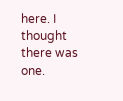here. I thought there was one.